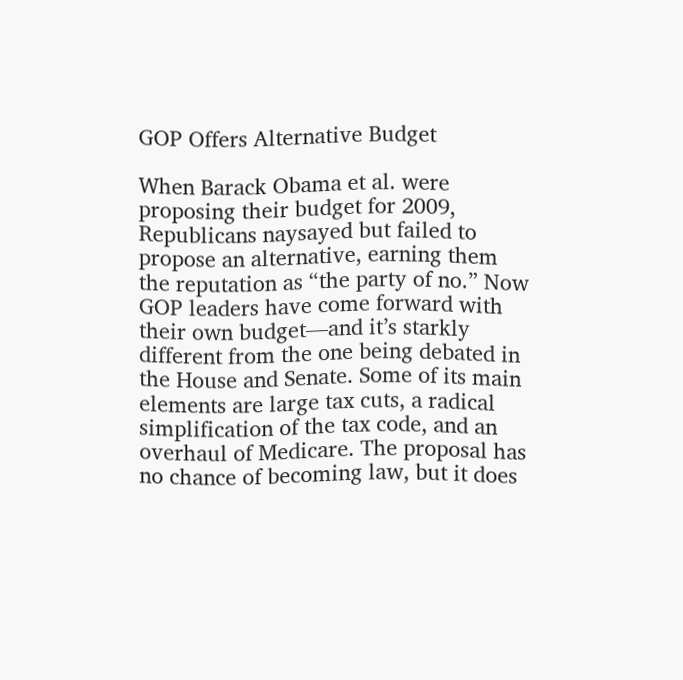GOP Offers Alternative Budget

When Barack Obama et al. were proposing their budget for 2009, Republicans naysayed but failed to propose an alternative, earning them the reputation as “the party of no.” Now GOP leaders have come forward with their own budget—and it’s starkly different from the one being debated in the House and Senate. Some of its main elements are large tax cuts, a radical simplification of the tax code, and an overhaul of Medicare. The proposal has no chance of becoming law, but it does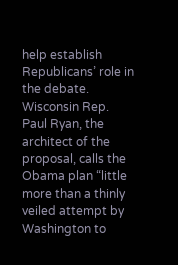help establish Republicans’ role in the debate. Wisconsin Rep. Paul Ryan, the architect of the proposal, calls the Obama plan “little more than a thinly veiled attempt by Washington to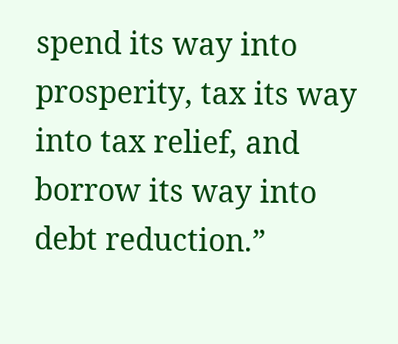spend its way into prosperity, tax its way into tax relief, and borrow its way into debt reduction.”